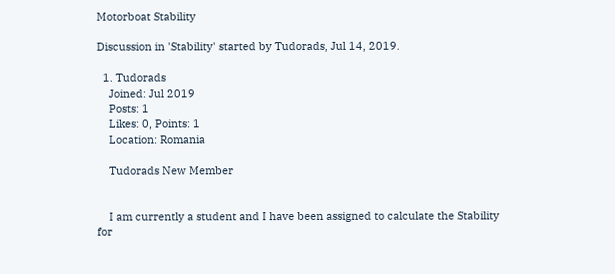Motorboat Stability

Discussion in 'Stability' started by Tudorads, Jul 14, 2019.

  1. Tudorads
    Joined: Jul 2019
    Posts: 1
    Likes: 0, Points: 1
    Location: Romania

    Tudorads New Member


    I am currently a student and I have been assigned to calculate the Stability for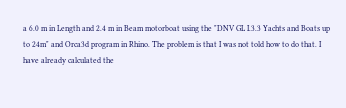a 6.0 m in Length and 2.4 m in Beam motorboat using the "DNV GL I.3.3 Yachts and Boats up to 24m" and Orca3d program in Rhino. The problem is that I was not told how to do that. I have already calculated the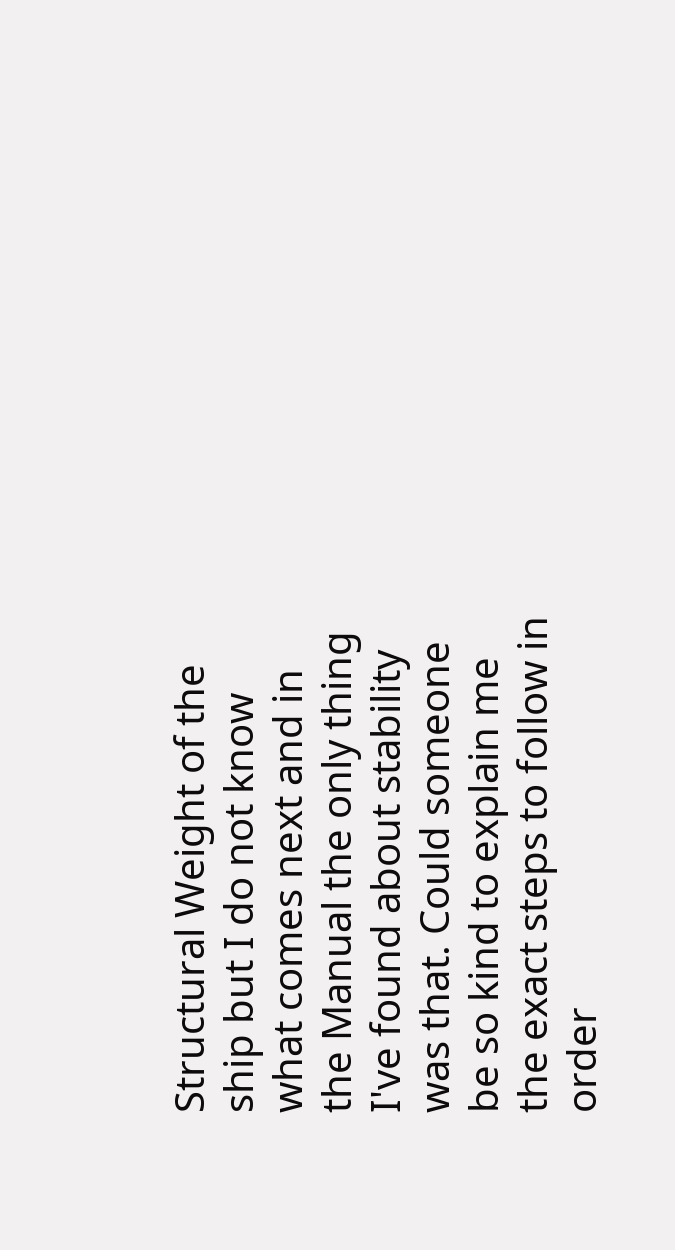Structural Weight of the ship but I do not know what comes next and in the Manual the only thing I've found about stability was that. Could someone be so kind to explain me the exact steps to follow in order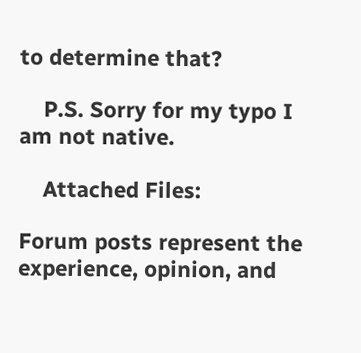to determine that?

    P.S. Sorry for my typo I am not native.

    Attached Files:

Forum posts represent the experience, opinion, and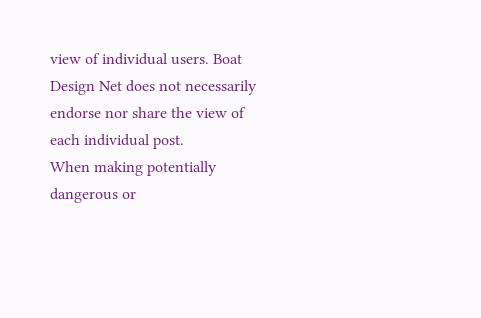view of individual users. Boat Design Net does not necessarily endorse nor share the view of each individual post.
When making potentially dangerous or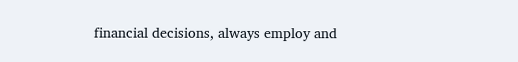financial decisions, always employ and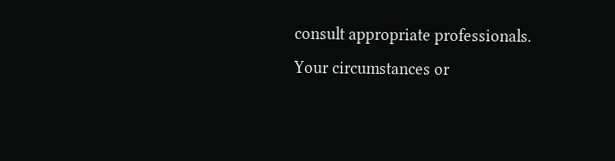consult appropriate professionals. Your circumstances or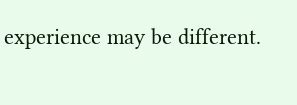experience may be different.